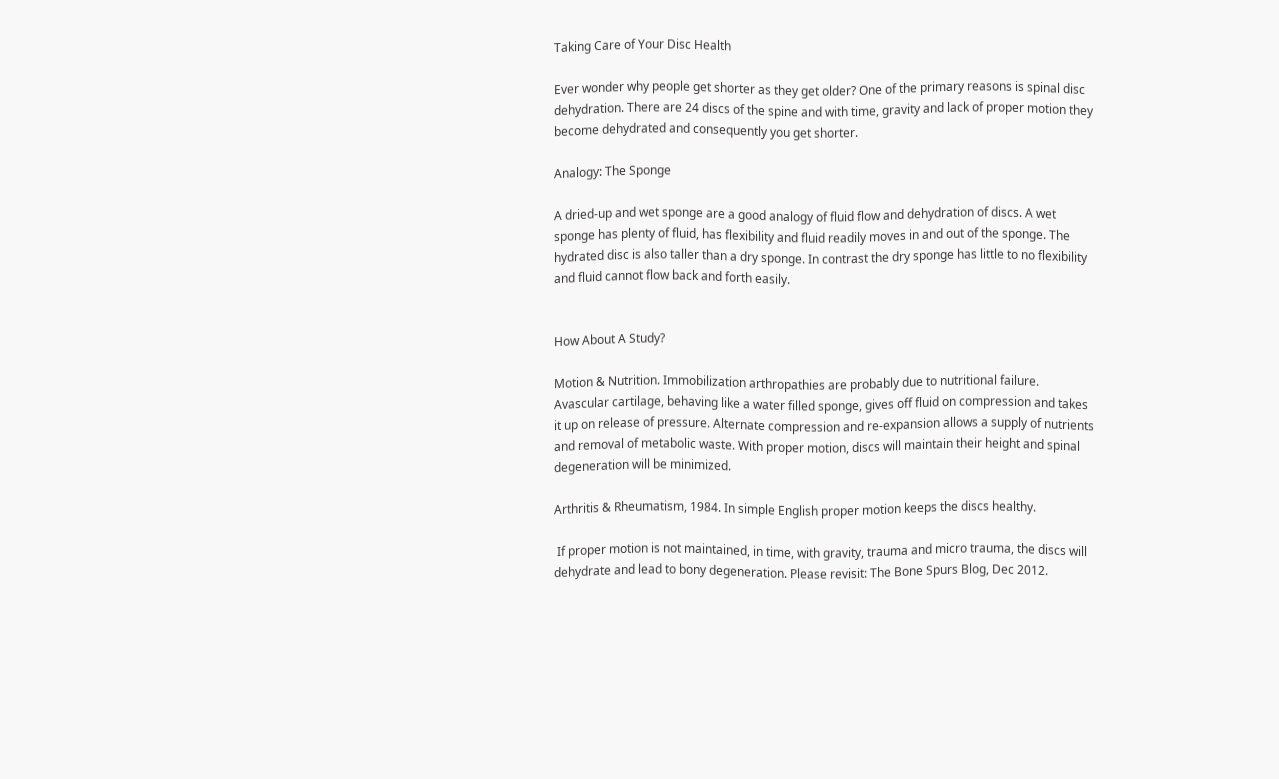Taking Care of Your Disc Health

Ever wonder why people get shorter as they get older? One of the primary reasons is spinal disc dehydration. There are 24 discs of the spine and with time, gravity and lack of proper motion they become dehydrated and consequently you get shorter.

Analogy: The Sponge

A dried-up and wet sponge are a good analogy of fluid flow and dehydration of discs. A wet sponge has plenty of fluid, has flexibility and fluid readily moves in and out of the sponge. The hydrated disc is also taller than a dry sponge. In contrast the dry sponge has little to no flexibility and fluid cannot flow back and forth easily.


How About A Study?

Motion & Nutrition. Immobilization arthropathies are probably due to nutritional failure. Avascular cartilage, behaving like a water filled sponge, gives off fluid on compression and takes it up on release of pressure. Alternate compression and re-expansion allows a supply of nutrients and removal of metabolic waste. With proper motion, discs will maintain their height and spinal degeneration will be minimized.

Arthritis & Rheumatism, 1984. In simple English proper motion keeps the discs healthy.

 If proper motion is not maintained, in time, with gravity, trauma and micro trauma, the discs will dehydrate and lead to bony degeneration. Please revisit: The Bone Spurs Blog, Dec 2012.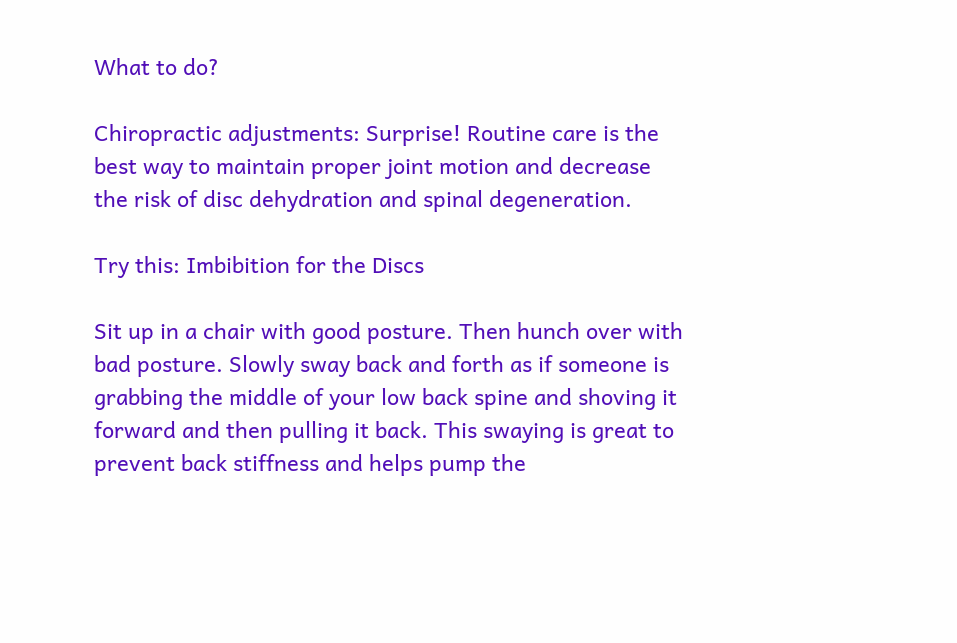What to do?

Chiropractic adjustments: Surprise! Routine care is the best way to maintain proper joint motion and decrease the risk of disc dehydration and spinal degeneration.

Try this: Imbibition for the Discs

Sit up in a chair with good posture. Then hunch over with bad posture. Slowly sway back and forth as if someone is grabbing the middle of your low back spine and shoving it forward and then pulling it back. This swaying is great to prevent back stiffness and helps pump the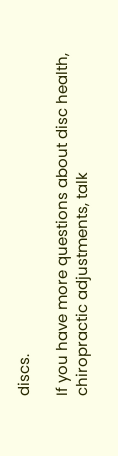discs.

If you have more questions about disc health, chiropractic adjustments, talk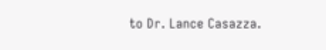to Dr. Lance Casazza.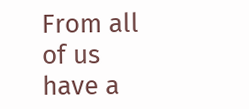From all of us have a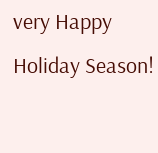very Happy Holiday Season!